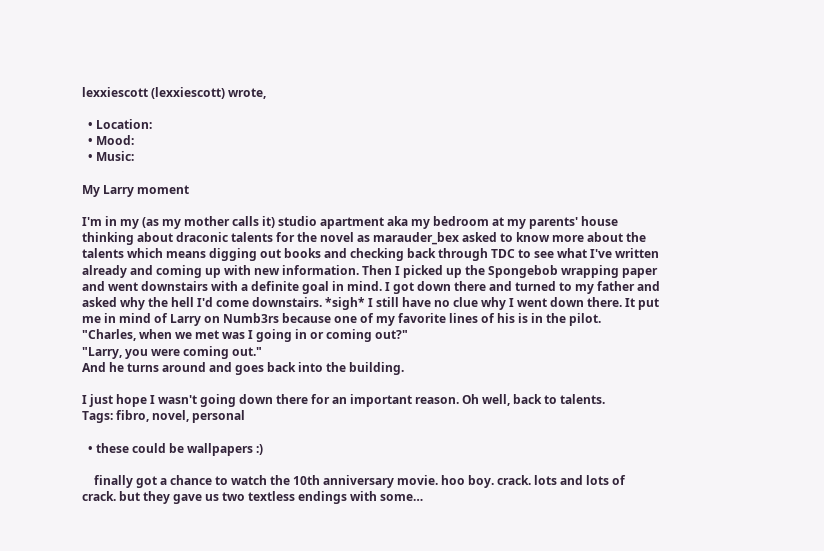lexxiescott (lexxiescott) wrote,

  • Location:
  • Mood:
  • Music:

My Larry moment

I'm in my (as my mother calls it) studio apartment aka my bedroom at my parents' house thinking about draconic talents for the novel as marauder_bex asked to know more about the talents which means digging out books and checking back through TDC to see what I've written already and coming up with new information. Then I picked up the Spongebob wrapping paper and went downstairs with a definite goal in mind. I got down there and turned to my father and asked why the hell I'd come downstairs. *sigh* I still have no clue why I went down there. It put me in mind of Larry on Numb3rs because one of my favorite lines of his is in the pilot.
"Charles, when we met was I going in or coming out?"
"Larry, you were coming out."
And he turns around and goes back into the building.

I just hope I wasn't going down there for an important reason. Oh well, back to talents.
Tags: fibro, novel, personal

  • these could be wallpapers :)

    finally got a chance to watch the 10th anniversary movie. hoo boy. crack. lots and lots of crack. but they gave us two textless endings with some…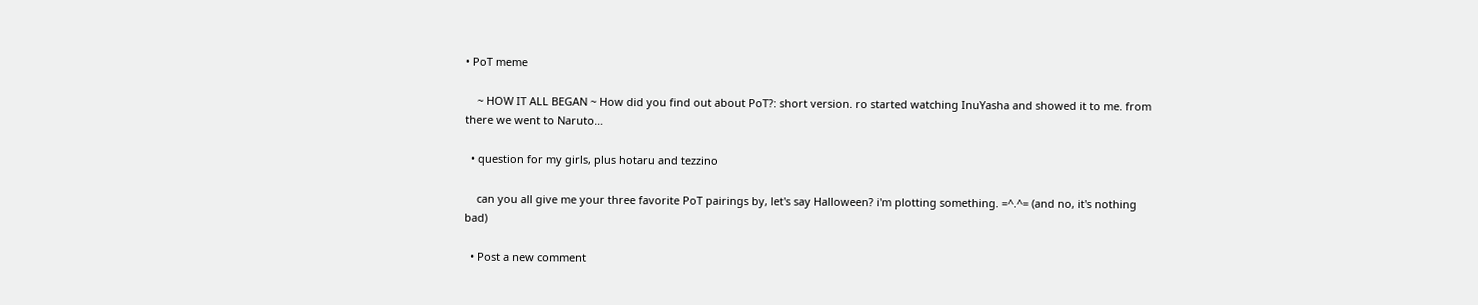• PoT meme

    ~ HOW IT ALL BEGAN ~ How did you find out about PoT?: short version. ro started watching InuYasha and showed it to me. from there we went to Naruto…

  • question for my girls, plus hotaru and tezzino

    can you all give me your three favorite PoT pairings by, let's say Halloween? i'm plotting something. =^.^= (and no, it's nothing bad)

  • Post a new comment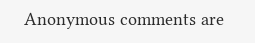Anonymous comments are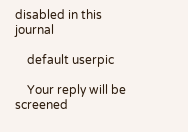disabled in this journal

    default userpic

    Your reply will be screened